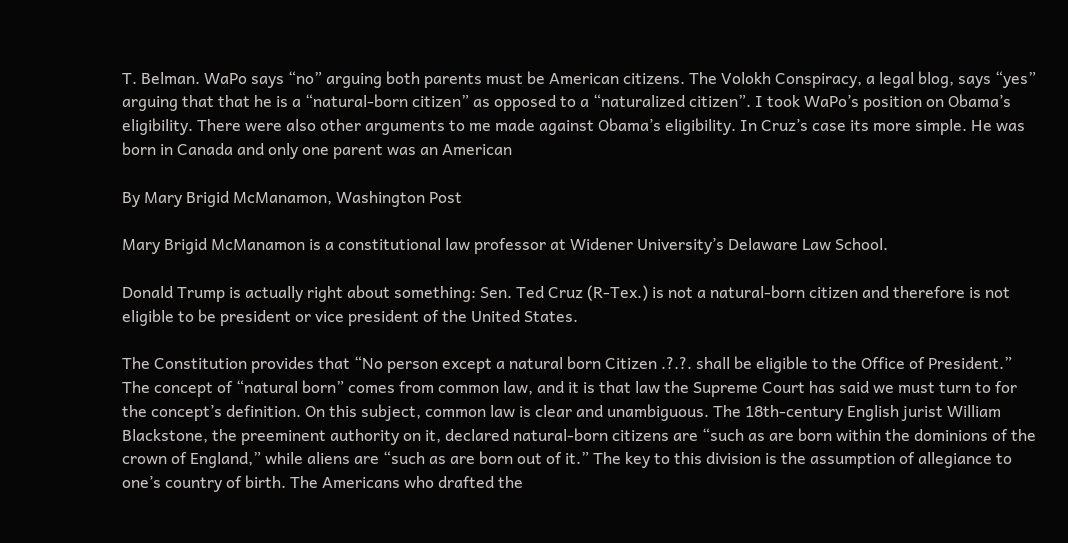T. Belman. WaPo says “no” arguing both parents must be American citizens. The Volokh Conspiracy, a legal blog, says “yes” arguing that that he is a “natural-born citizen” as opposed to a “naturalized citizen”. I took WaPo’s position on Obama’s eligibility. There were also other arguments to me made against Obama’s eligibility. In Cruz’s case its more simple. He was born in Canada and only one parent was an American

By Mary Brigid McManamon, Washington Post

Mary Brigid McManamon is a constitutional law professor at Widener University’s Delaware Law School.

Donald Trump is actually right about something: Sen. Ted Cruz (R-Tex.) is not a natural-born citizen and therefore is not eligible to be president or vice president of the United States.

The Constitution provides that “No person except a natural born Citizen .?.?. shall be eligible to the Office of President.” The concept of “natural born” comes from common law, and it is that law the Supreme Court has said we must turn to for the concept’s definition. On this subject, common law is clear and unambiguous. The 18th-century English jurist William Blackstone, the preeminent authority on it, declared natural-born citizens are “such as are born within the dominions of the crown of England,” while aliens are “such as are born out of it.” The key to this division is the assumption of allegiance to one’s country of birth. The Americans who drafted the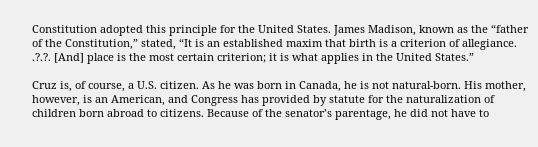Constitution adopted this principle for the United States. James Madison, known as the “father of the Constitution,” stated, “It is an established maxim that birth is a criterion of allegiance. .?.?. [And] place is the most certain criterion; it is what applies in the United States.”

Cruz is, of course, a U.S. citizen. As he was born in Canada, he is not natural-born. His mother, however, is an American, and Congress has provided by statute for the naturalization of children born abroad to citizens. Because of the senator’s parentage, he did not have to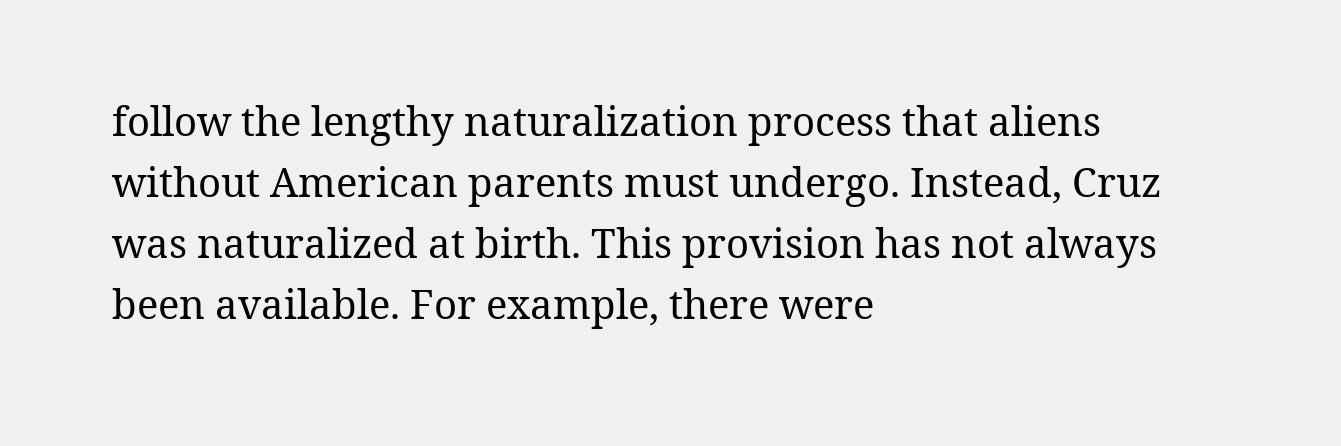follow the lengthy naturalization process that aliens without American parents must undergo. Instead, Cruz was naturalized at birth. This provision has not always been available. For example, there were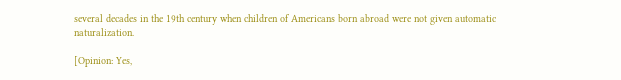several decades in the 19th century when children of Americans born abroad were not given automatic naturalization.

[Opinion: Yes,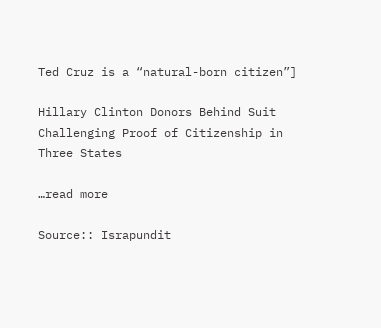Ted Cruz is a “natural-born citizen”]

Hillary Clinton Donors Behind Suit Challenging Proof of Citizenship in Three States

…read more

Source:: Israpundit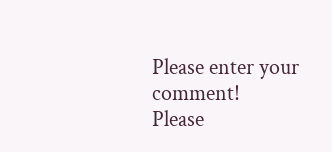Please enter your comment!
Please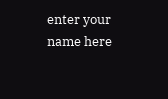enter your name here